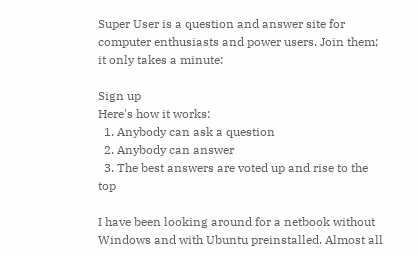Super User is a question and answer site for computer enthusiasts and power users. Join them; it only takes a minute:

Sign up
Here's how it works:
  1. Anybody can ask a question
  2. Anybody can answer
  3. The best answers are voted up and rise to the top

I have been looking around for a netbook without Windows and with Ubuntu preinstalled. Almost all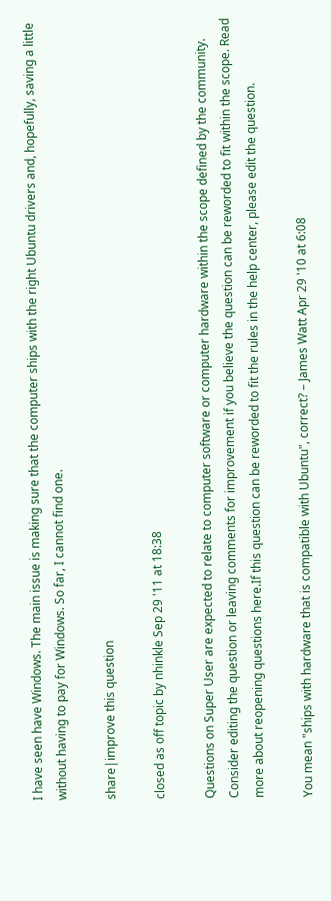I have seen have Windows. The main issue is making sure that the computer ships with the right Ubuntu drivers and, hopefully, saving a little without having to pay for Windows. So far, I cannot find one.

share|improve this question

closed as off topic by nhinkle Sep 29 '11 at 18:38

Questions on Super User are expected to relate to computer software or computer hardware within the scope defined by the community. Consider editing the question or leaving comments for improvement if you believe the question can be reworded to fit within the scope. Read more about reopening questions here.If this question can be reworded to fit the rules in the help center, please edit the question.

You mean "ships with hardware that is compatible with Ubuntu", correct? – James Watt Apr 29 '10 at 6:08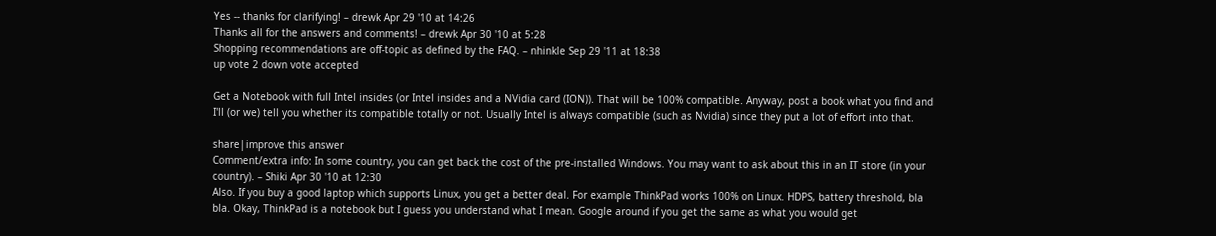Yes -- thanks for clarifying! – drewk Apr 29 '10 at 14:26
Thanks all for the answers and comments! – drewk Apr 30 '10 at 5:28
Shopping recommendations are off-topic as defined by the FAQ. – nhinkle Sep 29 '11 at 18:38
up vote 2 down vote accepted

Get a Notebook with full Intel insides (or Intel insides and a NVidia card (ION)). That will be 100% compatible. Anyway, post a book what you find and I'll (or we) tell you whether its compatible totally or not. Usually Intel is always compatible (such as Nvidia) since they put a lot of effort into that.

share|improve this answer
Comment/extra info: In some country, you can get back the cost of the pre-installed Windows. You may want to ask about this in an IT store (in your country). – Shiki Apr 30 '10 at 12:30
Also. If you buy a good laptop which supports Linux, you get a better deal. For example ThinkPad works 100% on Linux. HDPS, battery threshold, bla bla. Okay, ThinkPad is a notebook but I guess you understand what I mean. Google around if you get the same as what you would get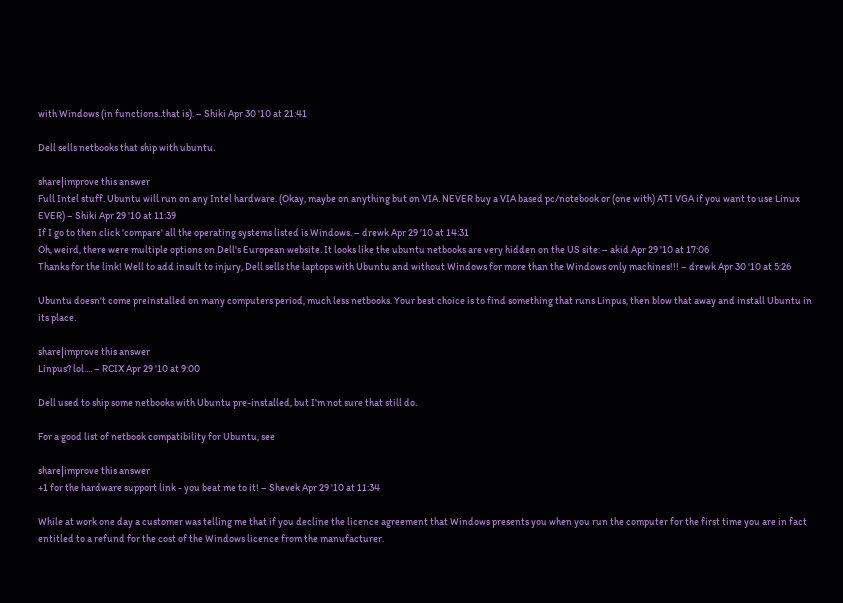with Windows (in functions..that is). – Shiki Apr 30 '10 at 21:41

Dell sells netbooks that ship with ubuntu.

share|improve this answer
Full Intel stuff. Ubuntu will run on any Intel hardware. (Okay, maybe on anything but on VIA. NEVER buy a VIA based pc/notebook or (one with) ATI VGA if you want to use Linux EVER) – Shiki Apr 29 '10 at 11:39
If I go to then click 'compare' all the operating systems listed is Windows. – drewk Apr 29 '10 at 14:31
Oh, weird, there were multiple options on Dell's European website. It looks like the ubuntu netbooks are very hidden on the US site: – akid Apr 29 '10 at 17:06
Thanks for the link! Well to add insult to injury, Dell sells the laptops with Ubuntu and without Windows for more than the Windows only machines!!! – drewk Apr 30 '10 at 5:26

Ubuntu doesn't come preinstalled on many computers period, much less netbooks. Your best choice is to find something that runs Linpus, then blow that away and install Ubuntu in its place.

share|improve this answer
Linpus? lol.... – RCIX Apr 29 '10 at 9:00

Dell used to ship some netbooks with Ubuntu pre-installed, but I'm not sure that still do.

For a good list of netbook compatibility for Ubuntu, see

share|improve this answer
+1 for the hardware support link - you beat me to it! – Shevek Apr 29 '10 at 11:34

While at work one day a customer was telling me that if you decline the licence agreement that Windows presents you when you run the computer for the first time you are in fact entitled to a refund for the cost of the Windows licence from the manufacturer.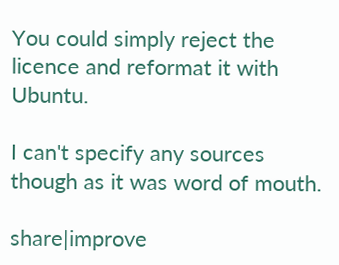You could simply reject the licence and reformat it with Ubuntu.

I can't specify any sources though as it was word of mouth.

share|improve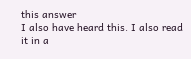this answer
I also have heard this. I also read it in a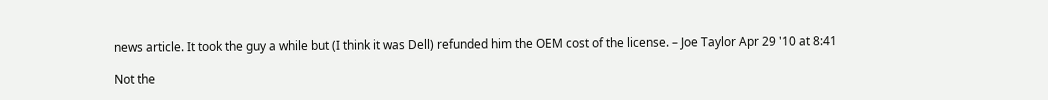news article. It took the guy a while but (I think it was Dell) refunded him the OEM cost of the license. – Joe Taylor Apr 29 '10 at 8:41

Not the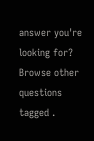answer you're looking for? Browse other questions tagged .